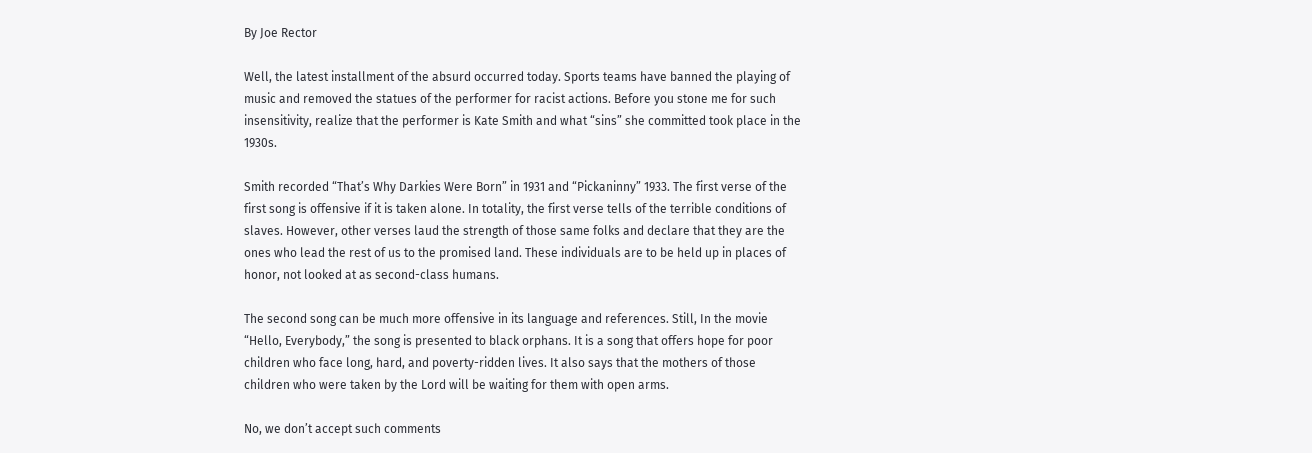By Joe Rector

Well, the latest installment of the absurd occurred today. Sports teams have banned the playing of music and removed the statues of the performer for racist actions. Before you stone me for such insensitivity, realize that the performer is Kate Smith and what “sins” she committed took place in the 1930s.

Smith recorded “That’s Why Darkies Were Born” in 1931 and “Pickaninny” 1933. The first verse of the first song is offensive if it is taken alone. In totality, the first verse tells of the terrible conditions of slaves. However, other verses laud the strength of those same folks and declare that they are the ones who lead the rest of us to the promised land. These individuals are to be held up in places of honor, not looked at as second-class humans.

The second song can be much more offensive in its language and references. Still, In the movie “Hello, Everybody,” the song is presented to black orphans. It is a song that offers hope for poor children who face long, hard, and poverty-ridden lives. It also says that the mothers of those children who were taken by the Lord will be waiting for them with open arms.

No, we don’t accept such comments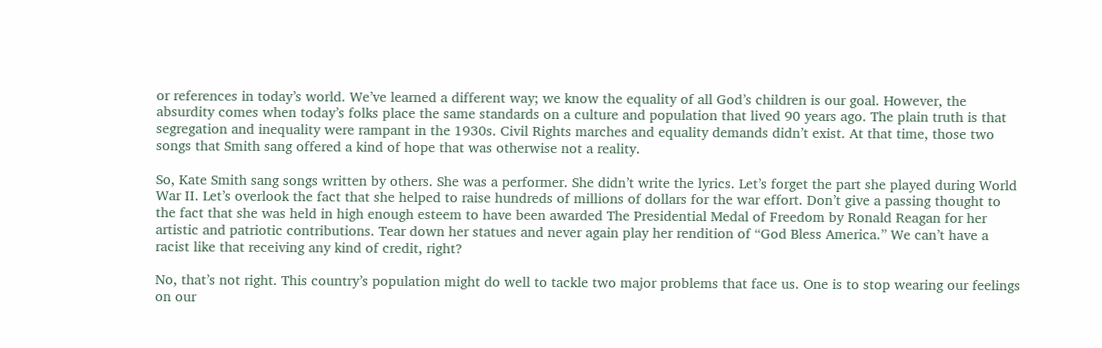or references in today’s world. We’ve learned a different way; we know the equality of all God’s children is our goal. However, the absurdity comes when today’s folks place the same standards on a culture and population that lived 90 years ago. The plain truth is that segregation and inequality were rampant in the 1930s. Civil Rights marches and equality demands didn’t exist. At that time, those two songs that Smith sang offered a kind of hope that was otherwise not a reality.

So, Kate Smith sang songs written by others. She was a performer. She didn’t write the lyrics. Let’s forget the part she played during World War II. Let’s overlook the fact that she helped to raise hundreds of millions of dollars for the war effort. Don’t give a passing thought to the fact that she was held in high enough esteem to have been awarded The Presidential Medal of Freedom by Ronald Reagan for her artistic and patriotic contributions. Tear down her statues and never again play her rendition of “God Bless America.” We can’t have a racist like that receiving any kind of credit, right?

No, that’s not right. This country’s population might do well to tackle two major problems that face us. One is to stop wearing our feelings on our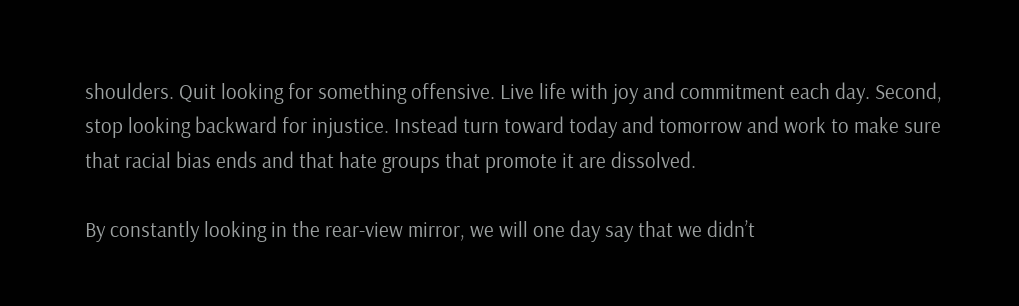shoulders. Quit looking for something offensive. Live life with joy and commitment each day. Second, stop looking backward for injustice. Instead turn toward today and tomorrow and work to make sure that racial bias ends and that hate groups that promote it are dissolved.

By constantly looking in the rear-view mirror, we will one day say that we didn’t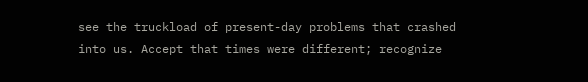see the truckload of present-day problems that crashed into us. Accept that times were different; recognize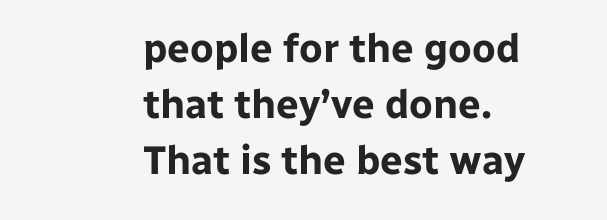people for the good that they’ve done. That is the best way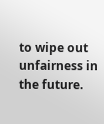to wipe out unfairness in the future.